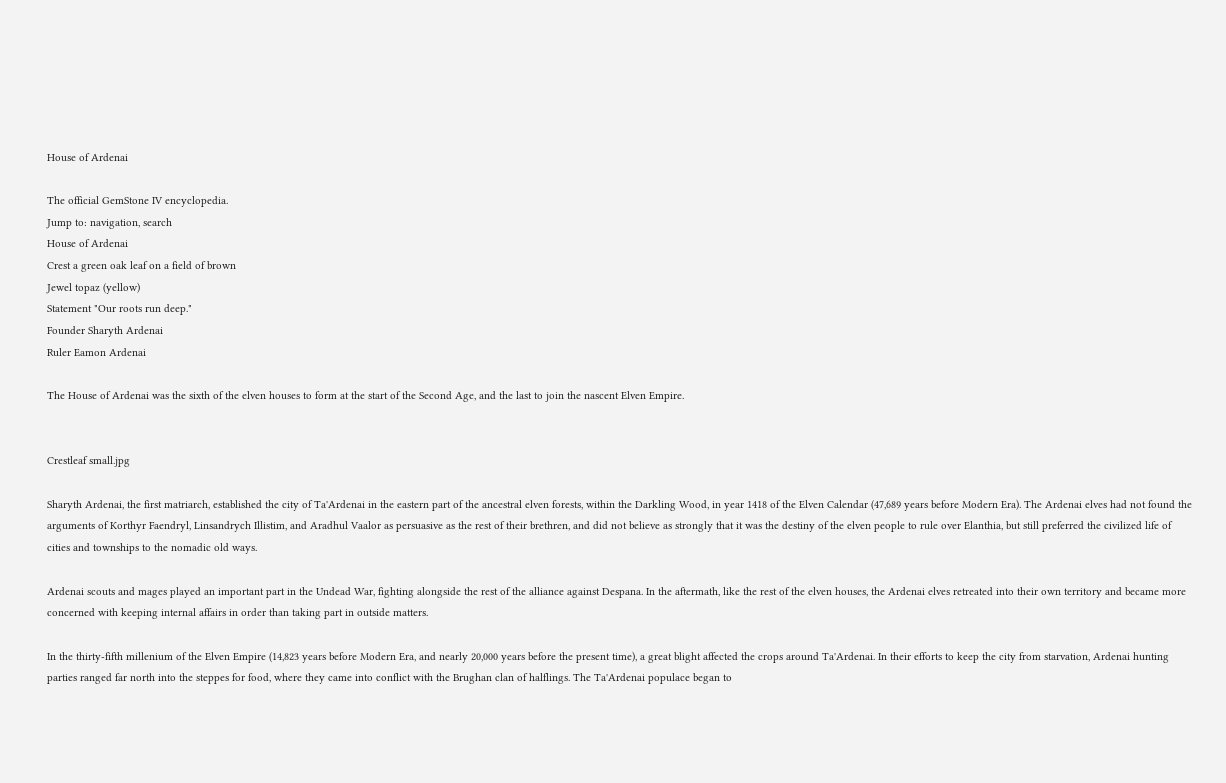House of Ardenai

The official GemStone IV encyclopedia.
Jump to: navigation, search
House of Ardenai
Crest a green oak leaf on a field of brown
Jewel topaz (yellow)
Statement "Our roots run deep."
Founder Sharyth Ardenai
Ruler Eamon Ardenai

The House of Ardenai was the sixth of the elven houses to form at the start of the Second Age, and the last to join the nascent Elven Empire.


Crestleaf small.jpg

Sharyth Ardenai, the first matriarch, established the city of Ta'Ardenai in the eastern part of the ancestral elven forests, within the Darkling Wood, in year 1418 of the Elven Calendar (47,689 years before Modern Era). The Ardenai elves had not found the arguments of Korthyr Faendryl, Linsandrych Illistim, and Aradhul Vaalor as persuasive as the rest of their brethren, and did not believe as strongly that it was the destiny of the elven people to rule over Elanthia, but still preferred the civilized life of cities and townships to the nomadic old ways.

Ardenai scouts and mages played an important part in the Undead War, fighting alongside the rest of the alliance against Despana. In the aftermath, like the rest of the elven houses, the Ardenai elves retreated into their own territory and became more concerned with keeping internal affairs in order than taking part in outside matters.

In the thirty-fifth millenium of the Elven Empire (14,823 years before Modern Era, and nearly 20,000 years before the present time), a great blight affected the crops around Ta'Ardenai. In their efforts to keep the city from starvation, Ardenai hunting parties ranged far north into the steppes for food, where they came into conflict with the Brughan clan of halflings. The Ta'Ardenai populace began to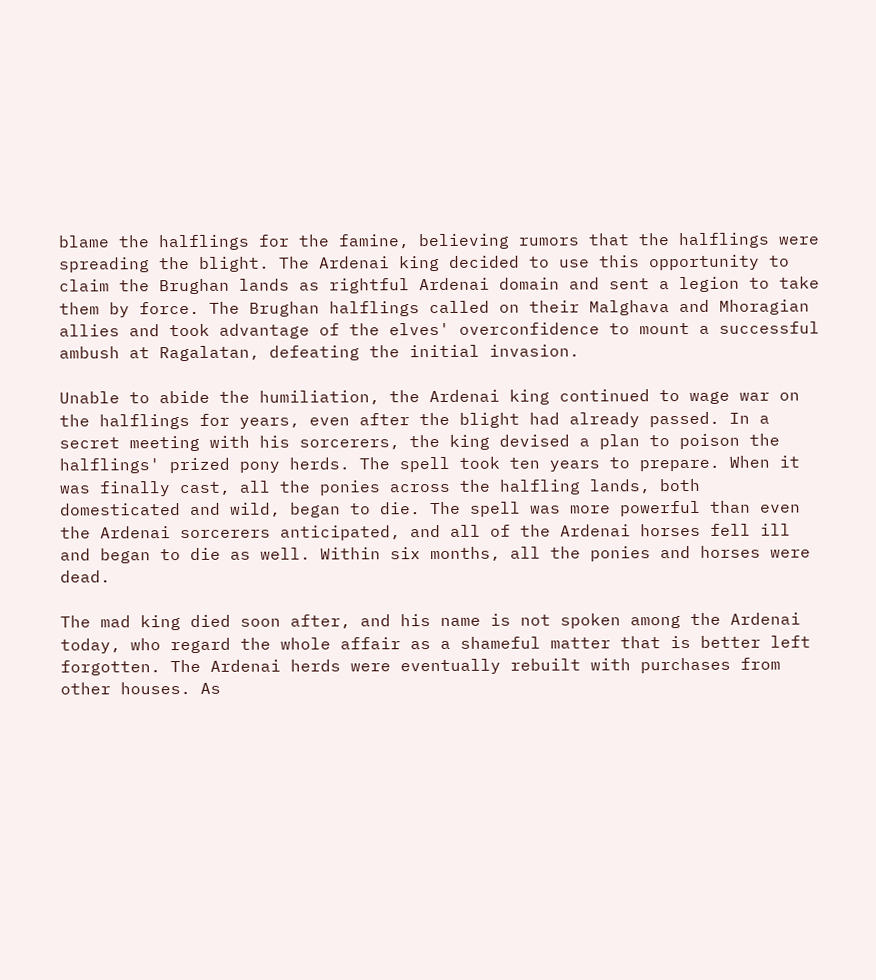blame the halflings for the famine, believing rumors that the halflings were spreading the blight. The Ardenai king decided to use this opportunity to claim the Brughan lands as rightful Ardenai domain and sent a legion to take them by force. The Brughan halflings called on their Malghava and Mhoragian allies and took advantage of the elves' overconfidence to mount a successful ambush at Ragalatan, defeating the initial invasion.

Unable to abide the humiliation, the Ardenai king continued to wage war on the halflings for years, even after the blight had already passed. In a secret meeting with his sorcerers, the king devised a plan to poison the halflings' prized pony herds. The spell took ten years to prepare. When it was finally cast, all the ponies across the halfling lands, both domesticated and wild, began to die. The spell was more powerful than even the Ardenai sorcerers anticipated, and all of the Ardenai horses fell ill and began to die as well. Within six months, all the ponies and horses were dead.

The mad king died soon after, and his name is not spoken among the Ardenai today, who regard the whole affair as a shameful matter that is better left forgotten. The Ardenai herds were eventually rebuilt with purchases from other houses. As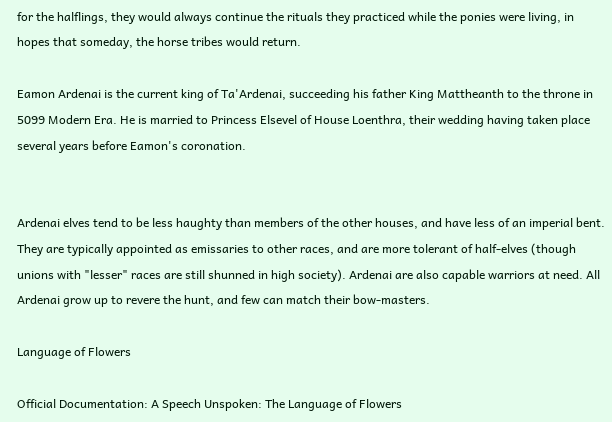for the halflings, they would always continue the rituals they practiced while the ponies were living, in hopes that someday, the horse tribes would return.

Eamon Ardenai is the current king of Ta'Ardenai, succeeding his father King Mattheanth to the throne in 5099 Modern Era. He is married to Princess Elsevel of House Loenthra, their wedding having taken place several years before Eamon's coronation.


Ardenai elves tend to be less haughty than members of the other houses, and have less of an imperial bent. They are typically appointed as emissaries to other races, and are more tolerant of half-elves (though unions with "lesser" races are still shunned in high society). Ardenai are also capable warriors at need. All Ardenai grow up to revere the hunt, and few can match their bow-masters.

Language of Flowers

Official Documentation: A Speech Unspoken: The Language of Flowers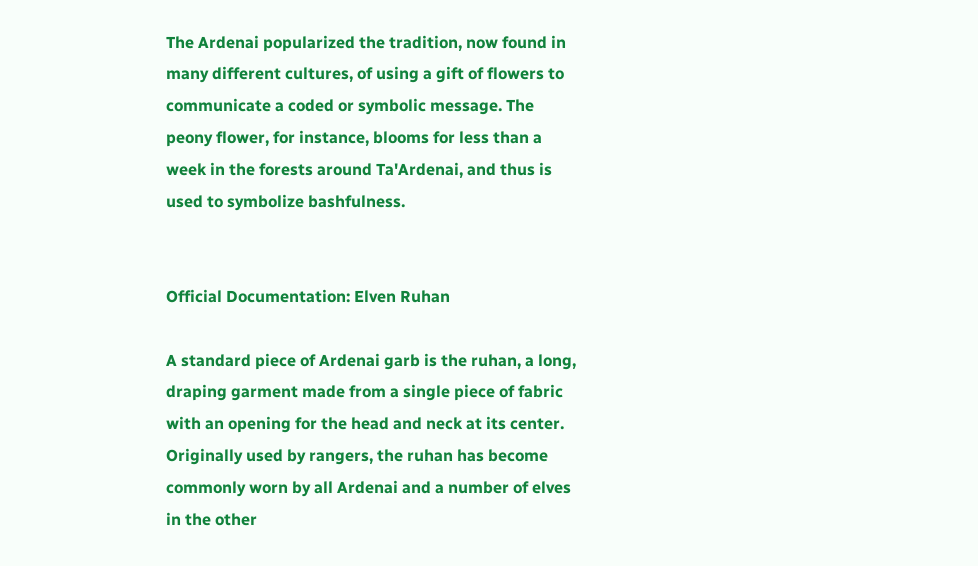The Ardenai popularized the tradition, now found in many different cultures, of using a gift of flowers to communicate a coded or symbolic message. The peony flower, for instance, blooms for less than a week in the forests around Ta'Ardenai, and thus is used to symbolize bashfulness.


Official Documentation: Elven Ruhan

A standard piece of Ardenai garb is the ruhan, a long, draping garment made from a single piece of fabric with an opening for the head and neck at its center. Originally used by rangers, the ruhan has become commonly worn by all Ardenai and a number of elves in the other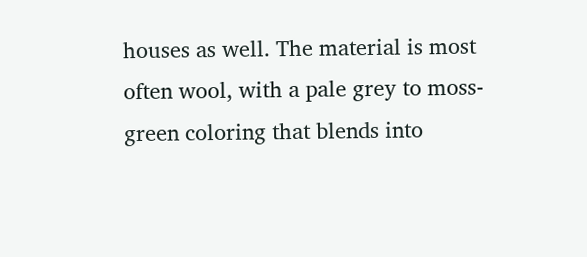houses as well. The material is most often wool, with a pale grey to moss-green coloring that blends into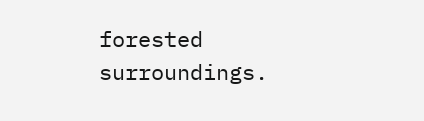forested surroundings.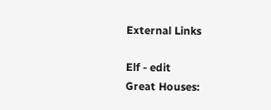External Links

Elf - edit
Great Houses: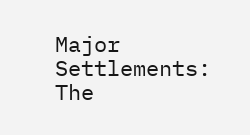Major Settlements:
The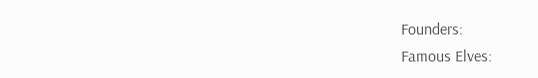Founders:
Famous Elves: